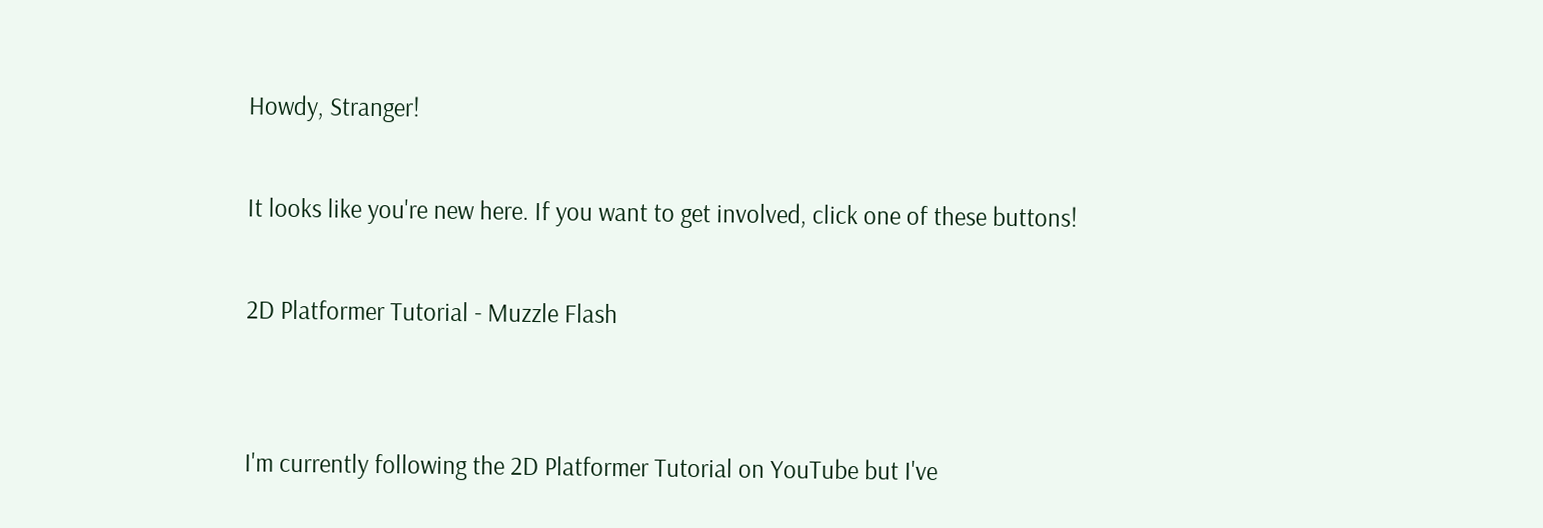Howdy, Stranger!

It looks like you're new here. If you want to get involved, click one of these buttons!

2D Platformer Tutorial - Muzzle Flash


I'm currently following the 2D Platformer Tutorial on YouTube but I've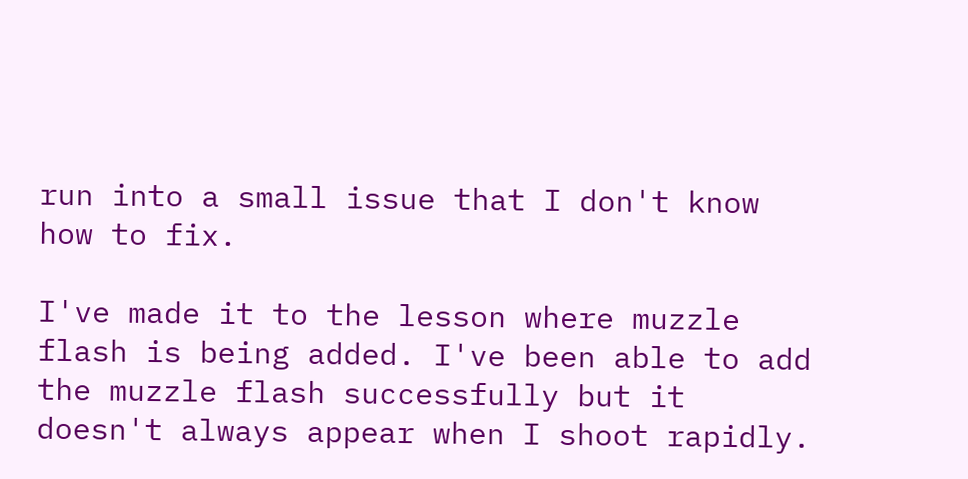run into a small issue that I don't know how to fix.

I've made it to the lesson where muzzle flash is being added. I've been able to add the muzzle flash successfully but it doesn't always appear when I shoot rapidly.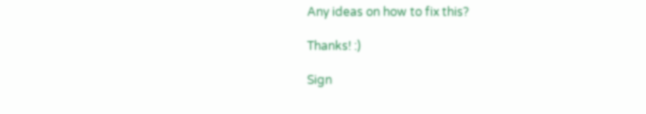Any ideas on how to fix this?

Thanks! :)

Sign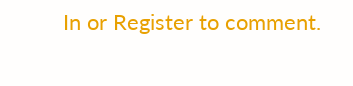In or Register to comment.